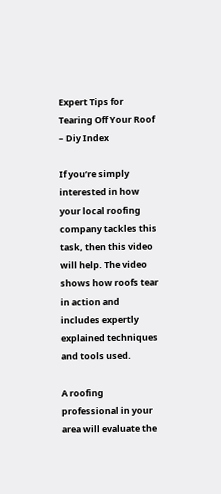Expert Tips for Tearing Off Your Roof – Diy Index

If you’re simply interested in how your local roofing company tackles this task, then this video will help. The video shows how roofs tear in action and includes expertly explained techniques and tools used.

A roofing professional in your area will evaluate the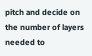pitch and decide on the number of layers needed to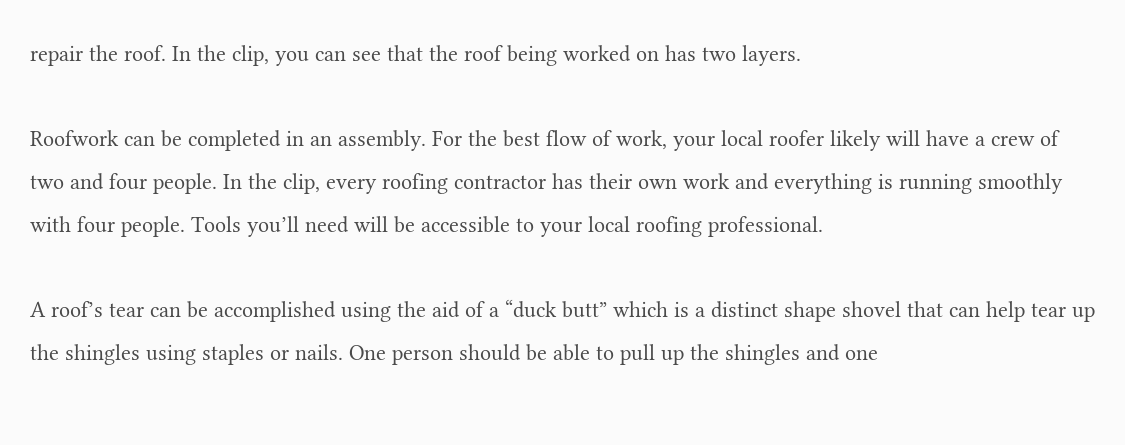repair the roof. In the clip, you can see that the roof being worked on has two layers.

Roofwork can be completed in an assembly. For the best flow of work, your local roofer likely will have a crew of two and four people. In the clip, every roofing contractor has their own work and everything is running smoothly with four people. Tools you’ll need will be accessible to your local roofing professional.

A roof’s tear can be accomplished using the aid of a “duck butt” which is a distinct shape shovel that can help tear up the shingles using staples or nails. One person should be able to pull up the shingles and one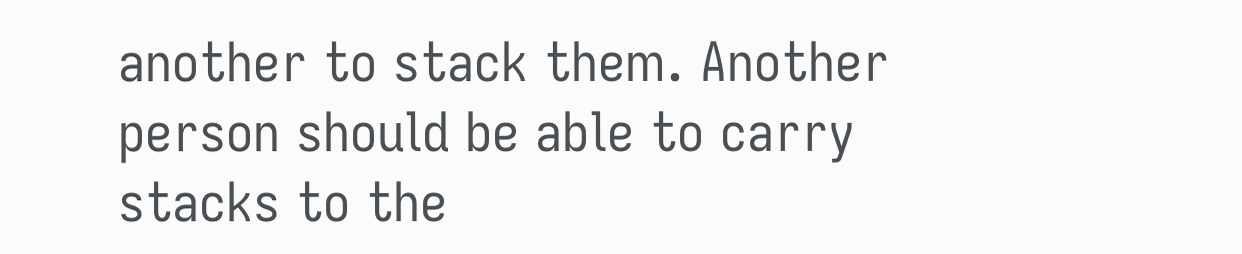another to stack them. Another person should be able to carry stacks to the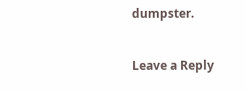dumpster.


Leave a Reply